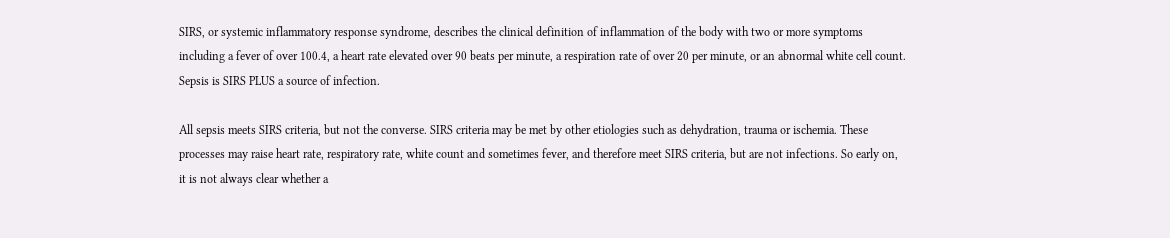SIRS, or systemic inflammatory response syndrome, describes the clinical definition of inflammation of the body with two or more symptoms including a fever of over 100.4, a heart rate elevated over 90 beats per minute, a respiration rate of over 20 per minute, or an abnormal white cell count. Sepsis is SIRS PLUS a source of infection.

All sepsis meets SIRS criteria, but not the converse. SIRS criteria may be met by other etiologies such as dehydration, trauma or ischemia. These processes may raise heart rate, respiratory rate, white count and sometimes fever, and therefore meet SIRS criteria, but are not infections. So early on, it is not always clear whether a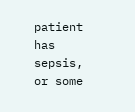patient has sepsis, or some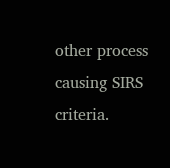other process causing SIRS criteria.